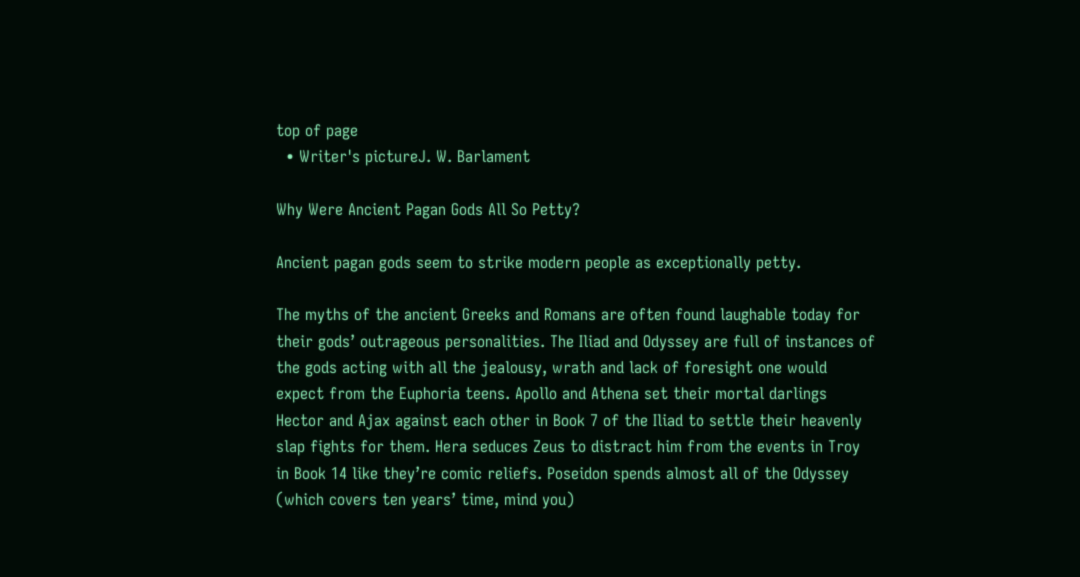top of page
  • Writer's pictureJ. W. Barlament

Why Were Ancient Pagan Gods All So Petty?

Ancient pagan gods seem to strike modern people as exceptionally petty.

The myths of the ancient Greeks and Romans are often found laughable today for their gods’ outrageous personalities. The Iliad and Odyssey are full of instances of the gods acting with all the jealousy, wrath and lack of foresight one would expect from the Euphoria teens. Apollo and Athena set their mortal darlings Hector and Ajax against each other in Book 7 of the Iliad to settle their heavenly slap fights for them. Hera seduces Zeus to distract him from the events in Troy in Book 14 like they’re comic reliefs. Poseidon spends almost all of the Odyssey (which covers ten years’ time, mind you)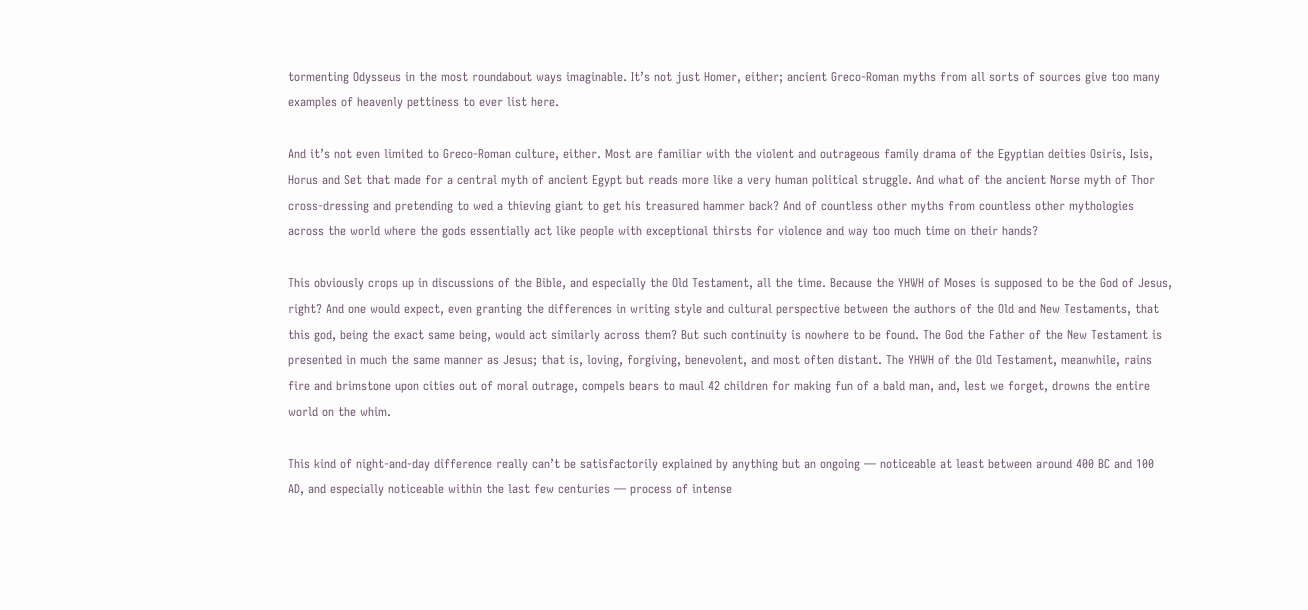tormenting Odysseus in the most roundabout ways imaginable. It’s not just Homer, either; ancient Greco-Roman myths from all sorts of sources give too many examples of heavenly pettiness to ever list here.

And it’s not even limited to Greco-Roman culture, either. Most are familiar with the violent and outrageous family drama of the Egyptian deities Osiris, Isis, Horus and Set that made for a central myth of ancient Egypt but reads more like a very human political struggle. And what of the ancient Norse myth of Thor cross-dressing and pretending to wed a thieving giant to get his treasured hammer back? And of countless other myths from countless other mythologies across the world where the gods essentially act like people with exceptional thirsts for violence and way too much time on their hands?

This obviously crops up in discussions of the Bible, and especially the Old Testament, all the time. Because the YHWH of Moses is supposed to be the God of Jesus, right? And one would expect, even granting the differences in writing style and cultural perspective between the authors of the Old and New Testaments, that this god, being the exact same being, would act similarly across them? But such continuity is nowhere to be found. The God the Father of the New Testament is presented in much the same manner as Jesus; that is, loving, forgiving, benevolent, and most often distant. The YHWH of the Old Testament, meanwhile, rains fire and brimstone upon cities out of moral outrage, compels bears to maul 42 children for making fun of a bald man, and, lest we forget, drowns the entire world on the whim.

This kind of night-and-day difference really can’t be satisfactorily explained by anything but an ongoing — noticeable at least between around 400 BC and 100 AD, and especially noticeable within the last few centuries — process of intense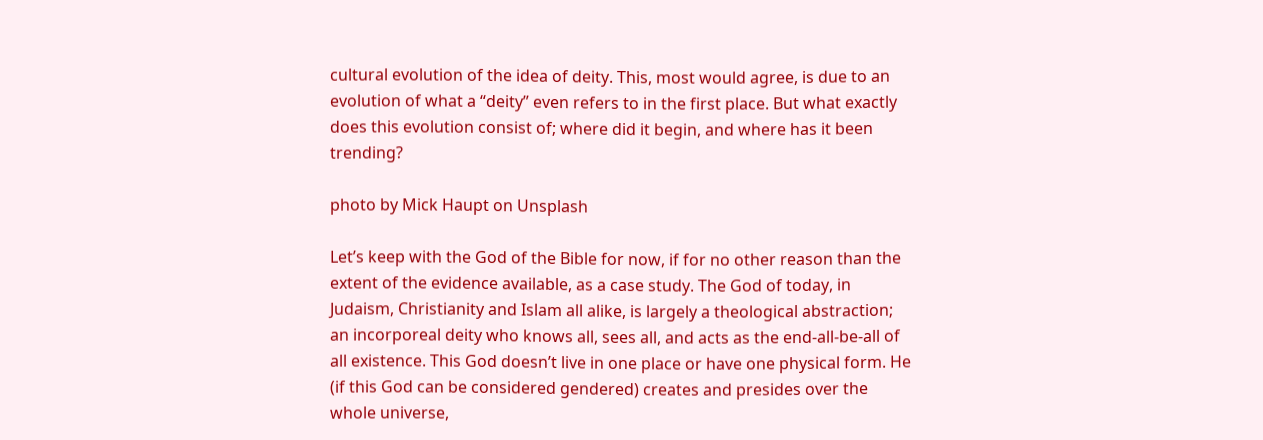cultural evolution of the idea of deity. This, most would agree, is due to an evolution of what a “deity” even refers to in the first place. But what exactly does this evolution consist of; where did it begin, and where has it been trending?

photo by Mick Haupt on Unsplash

Let’s keep with the God of the Bible for now, if for no other reason than the extent of the evidence available, as a case study. The God of today, in Judaism, Christianity and Islam all alike, is largely a theological abstraction; an incorporeal deity who knows all, sees all, and acts as the end-all-be-all of all existence. This God doesn’t live in one place or have one physical form. He (if this God can be considered gendered) creates and presides over the whole universe,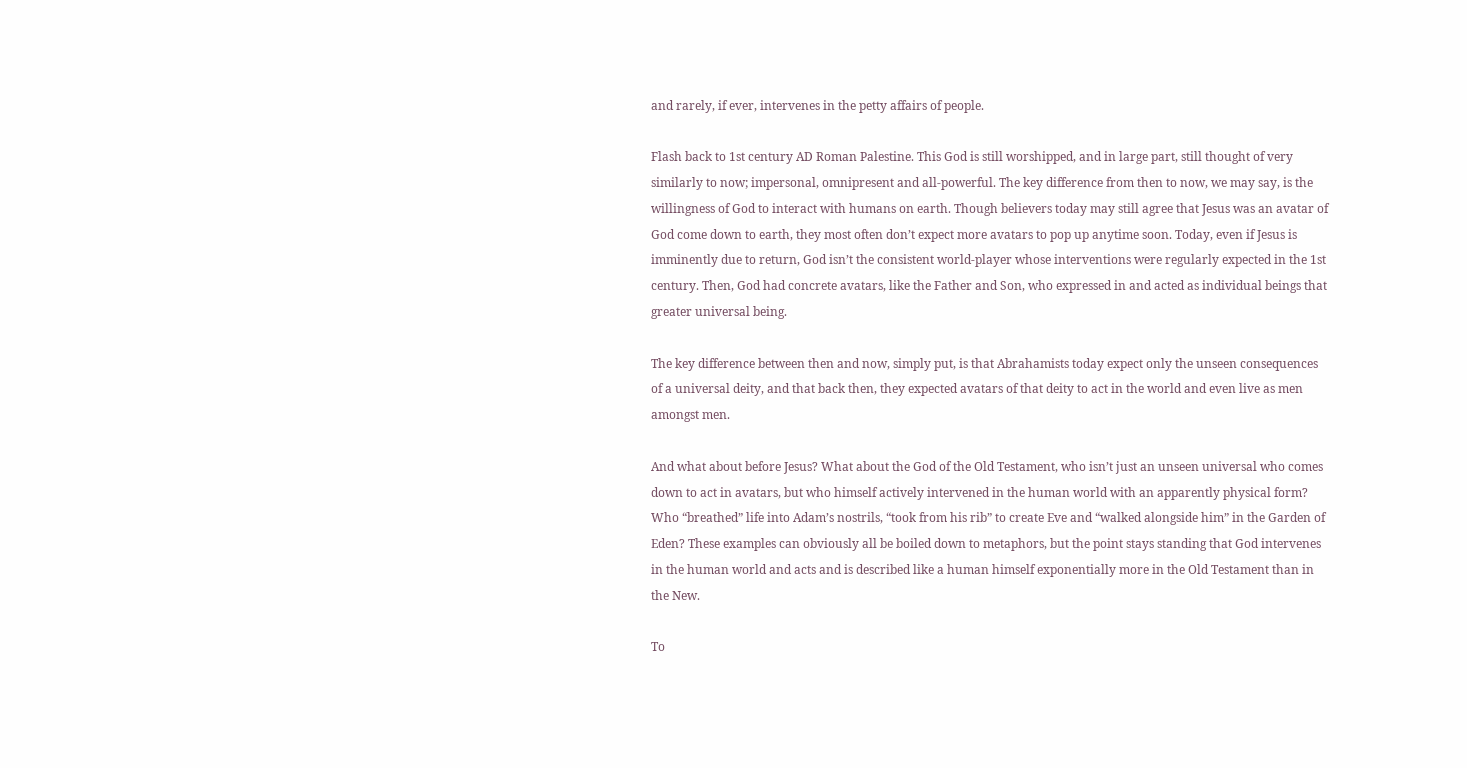and rarely, if ever, intervenes in the petty affairs of people.

Flash back to 1st century AD Roman Palestine. This God is still worshipped, and in large part, still thought of very similarly to now; impersonal, omnipresent and all-powerful. The key difference from then to now, we may say, is the willingness of God to interact with humans on earth. Though believers today may still agree that Jesus was an avatar of God come down to earth, they most often don’t expect more avatars to pop up anytime soon. Today, even if Jesus is imminently due to return, God isn’t the consistent world-player whose interventions were regularly expected in the 1st century. Then, God had concrete avatars, like the Father and Son, who expressed in and acted as individual beings that greater universal being.

The key difference between then and now, simply put, is that Abrahamists today expect only the unseen consequences of a universal deity, and that back then, they expected avatars of that deity to act in the world and even live as men amongst men.

And what about before Jesus? What about the God of the Old Testament, who isn’t just an unseen universal who comes down to act in avatars, but who himself actively intervened in the human world with an apparently physical form? Who “breathed” life into Adam’s nostrils, “took from his rib” to create Eve and “walked alongside him” in the Garden of Eden? These examples can obviously all be boiled down to metaphors, but the point stays standing that God intervenes in the human world and acts and is described like a human himself exponentially more in the Old Testament than in the New.

To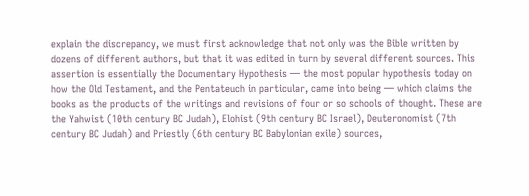explain the discrepancy, we must first acknowledge that not only was the Bible written by dozens of different authors, but that it was edited in turn by several different sources. This assertion is essentially the Documentary Hypothesis — the most popular hypothesis today on how the Old Testament, and the Pentateuch in particular, came into being — which claims the books as the products of the writings and revisions of four or so schools of thought. These are the Yahwist (10th century BC Judah), Elohist (9th century BC Israel), Deuteronomist (7th century BC Judah) and Priestly (6th century BC Babylonian exile) sources,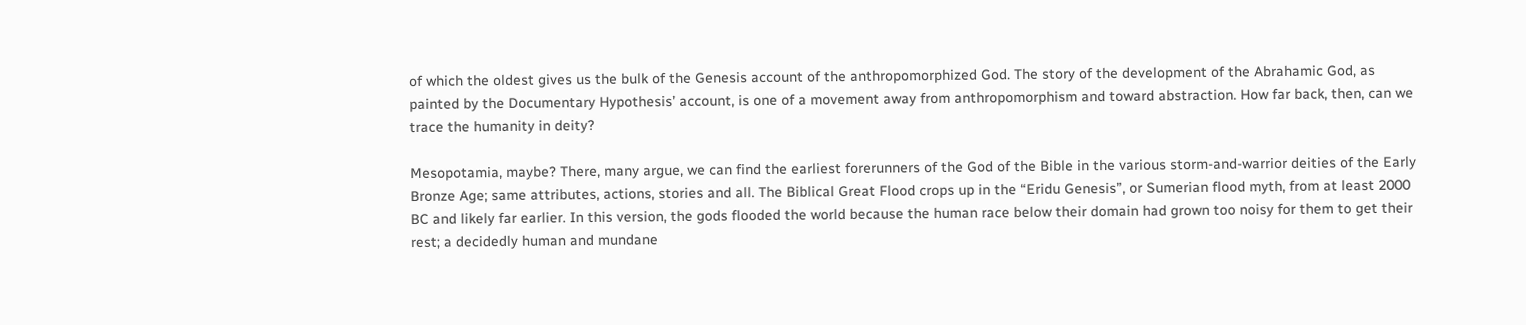of which the oldest gives us the bulk of the Genesis account of the anthropomorphized God. The story of the development of the Abrahamic God, as painted by the Documentary Hypothesis’ account, is one of a movement away from anthropomorphism and toward abstraction. How far back, then, can we trace the humanity in deity?

Mesopotamia, maybe? There, many argue, we can find the earliest forerunners of the God of the Bible in the various storm-and-warrior deities of the Early Bronze Age; same attributes, actions, stories and all. The Biblical Great Flood crops up in the “Eridu Genesis”, or Sumerian flood myth, from at least 2000 BC and likely far earlier. In this version, the gods flooded the world because the human race below their domain had grown too noisy for them to get their rest; a decidedly human and mundane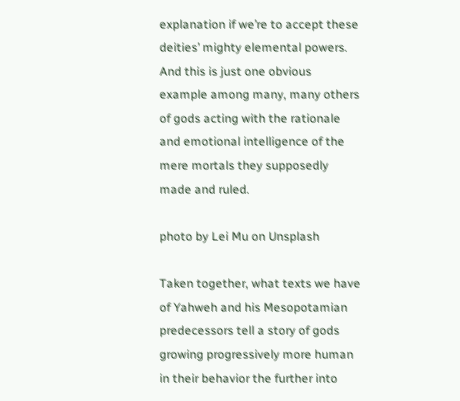explanation if we’re to accept these deities’ mighty elemental powers. And this is just one obvious example among many, many others of gods acting with the rationale and emotional intelligence of the mere mortals they supposedly made and ruled.

photo by Lei Mu on Unsplash

Taken together, what texts we have of Yahweh and his Mesopotamian predecessors tell a story of gods growing progressively more human in their behavior the further into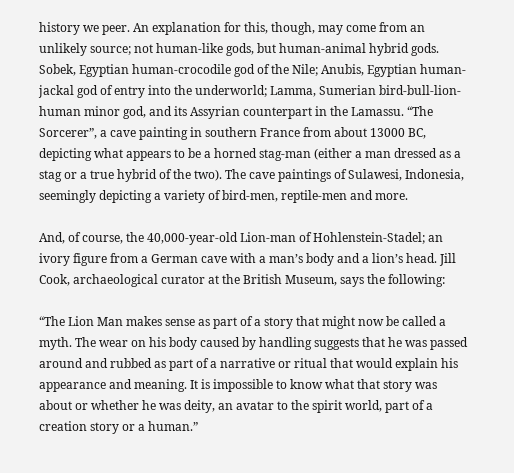history we peer. An explanation for this, though, may come from an unlikely source; not human-like gods, but human-animal hybrid gods. Sobek, Egyptian human-crocodile god of the Nile; Anubis, Egyptian human-jackal god of entry into the underworld; Lamma, Sumerian bird-bull-lion-human minor god, and its Assyrian counterpart in the Lamassu. “The Sorcerer”, a cave painting in southern France from about 13000 BC, depicting what appears to be a horned stag-man (either a man dressed as a stag or a true hybrid of the two). The cave paintings of Sulawesi, Indonesia, seemingly depicting a variety of bird-men, reptile-men and more.

And, of course, the 40,000-year-old Lion-man of Hohlenstein-Stadel; an ivory figure from a German cave with a man’s body and a lion’s head. Jill Cook, archaeological curator at the British Museum, says the following:

“The Lion Man makes sense as part of a story that might now be called a myth. The wear on his body caused by handling suggests that he was passed around and rubbed as part of a narrative or ritual that would explain his appearance and meaning. It is impossible to know what that story was about or whether he was deity, an avatar to the spirit world, part of a creation story or a human.”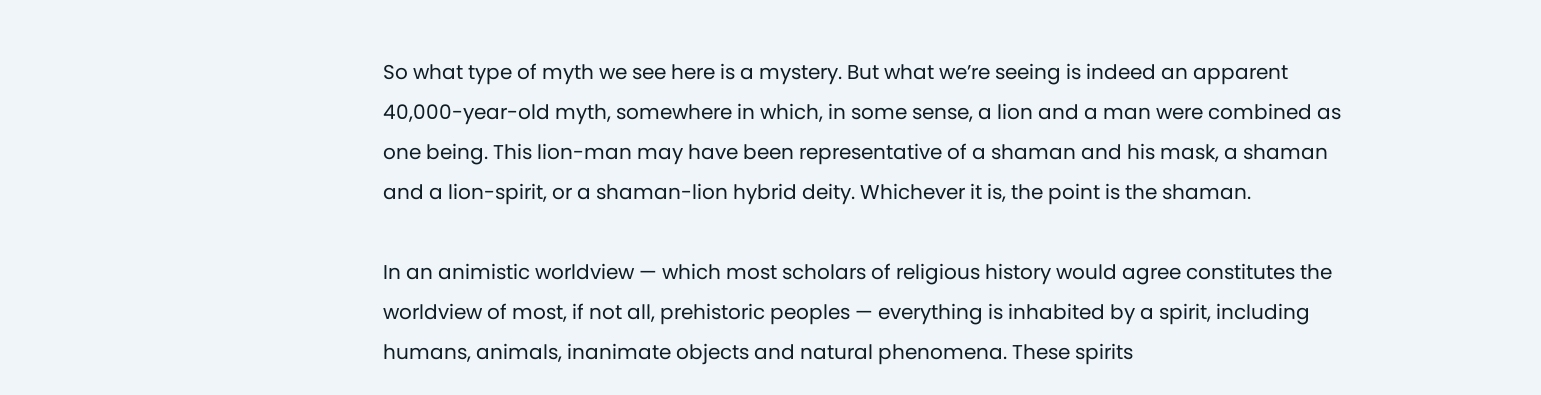So what type of myth we see here is a mystery. But what we’re seeing is indeed an apparent 40,000-year-old myth, somewhere in which, in some sense, a lion and a man were combined as one being. This lion-man may have been representative of a shaman and his mask, a shaman and a lion-spirit, or a shaman-lion hybrid deity. Whichever it is, the point is the shaman.

In an animistic worldview — which most scholars of religious history would agree constitutes the worldview of most, if not all, prehistoric peoples — everything is inhabited by a spirit, including humans, animals, inanimate objects and natural phenomena. These spirits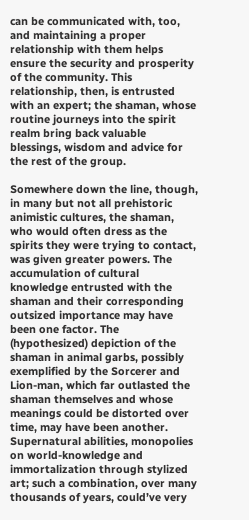can be communicated with, too, and maintaining a proper relationship with them helps ensure the security and prosperity of the community. This relationship, then, is entrusted with an expert; the shaman, whose routine journeys into the spirit realm bring back valuable blessings, wisdom and advice for the rest of the group.

Somewhere down the line, though, in many but not all prehistoric animistic cultures, the shaman, who would often dress as the spirits they were trying to contact, was given greater powers. The accumulation of cultural knowledge entrusted with the shaman and their corresponding outsized importance may have been one factor. The (hypothesized) depiction of the shaman in animal garbs, possibly exemplified by the Sorcerer and Lion-man, which far outlasted the shaman themselves and whose meanings could be distorted over time, may have been another. Supernatural abilities, monopolies on world-knowledge and immortalization through stylized art; such a combination, over many thousands of years, could’ve very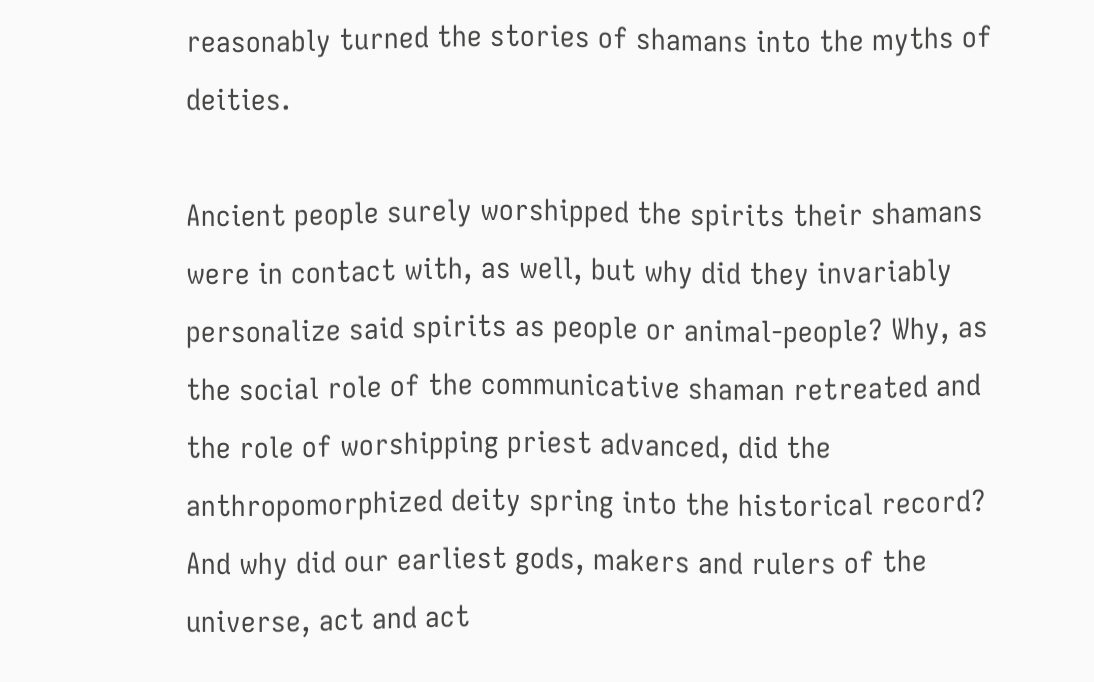reasonably turned the stories of shamans into the myths of deities.

Ancient people surely worshipped the spirits their shamans were in contact with, as well, but why did they invariably personalize said spirits as people or animal-people? Why, as the social role of the communicative shaman retreated and the role of worshipping priest advanced, did the anthropomorphized deity spring into the historical record? And why did our earliest gods, makers and rulers of the universe, act and act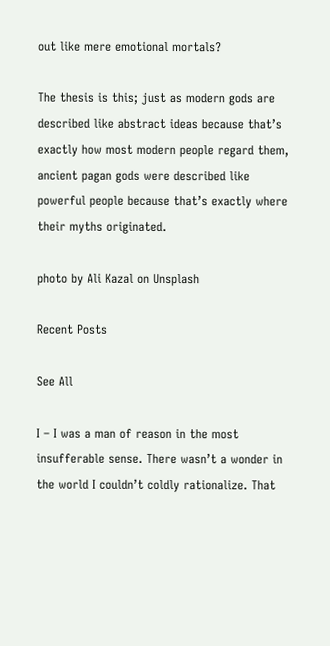out like mere emotional mortals?

The thesis is this; just as modern gods are described like abstract ideas because that’s exactly how most modern people regard them, ancient pagan gods were described like powerful people because that’s exactly where their myths originated.

photo by Ali Kazal on Unsplash

Recent Posts

See All

I – I was a man of reason in the most insufferable sense. There wasn’t a wonder in the world I couldn’t coldly rationalize. That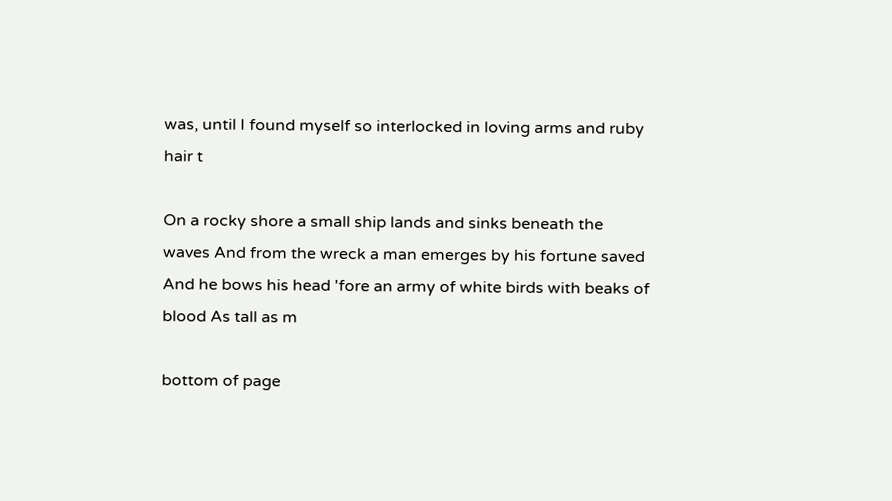was, until I found myself so interlocked in loving arms and ruby hair t

On a rocky shore a small ship lands and sinks beneath the waves And from the wreck a man emerges by his fortune saved And he bows his head 'fore an army of white birds with beaks of blood As tall as m

bottom of page